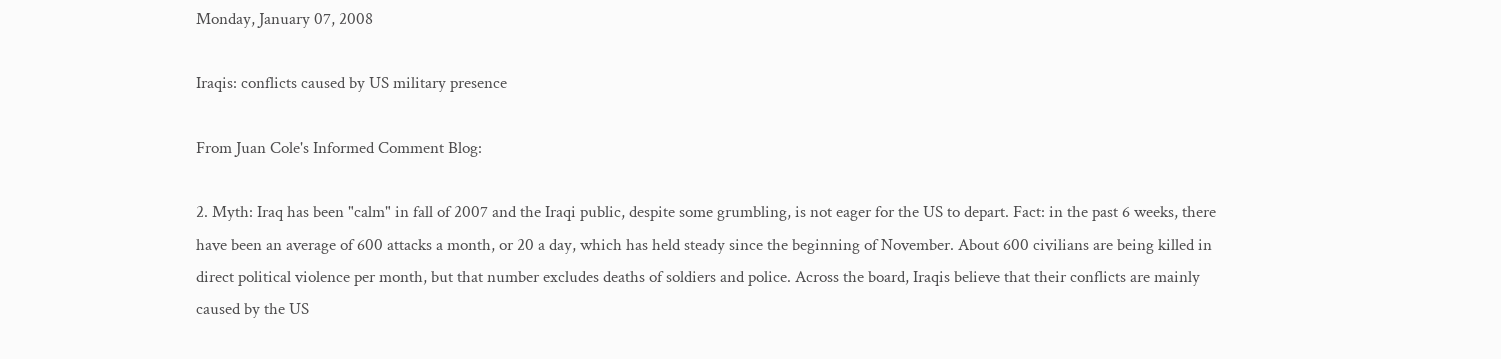Monday, January 07, 2008

Iraqis: conflicts caused by US military presence

From Juan Cole's Informed Comment Blog:

2. Myth: Iraq has been "calm" in fall of 2007 and the Iraqi public, despite some grumbling, is not eager for the US to depart. Fact: in the past 6 weeks, there have been an average of 600 attacks a month, or 20 a day, which has held steady since the beginning of November. About 600 civilians are being killed in direct political violence per month, but that number excludes deaths of soldiers and police. Across the board, Iraqis believe that their conflicts are mainly caused by the US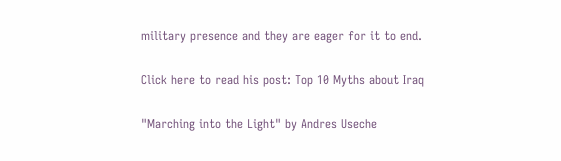military presence and they are eager for it to end.

Click here to read his post: Top 10 Myths about Iraq

"Marching into the Light" by Andres Useche